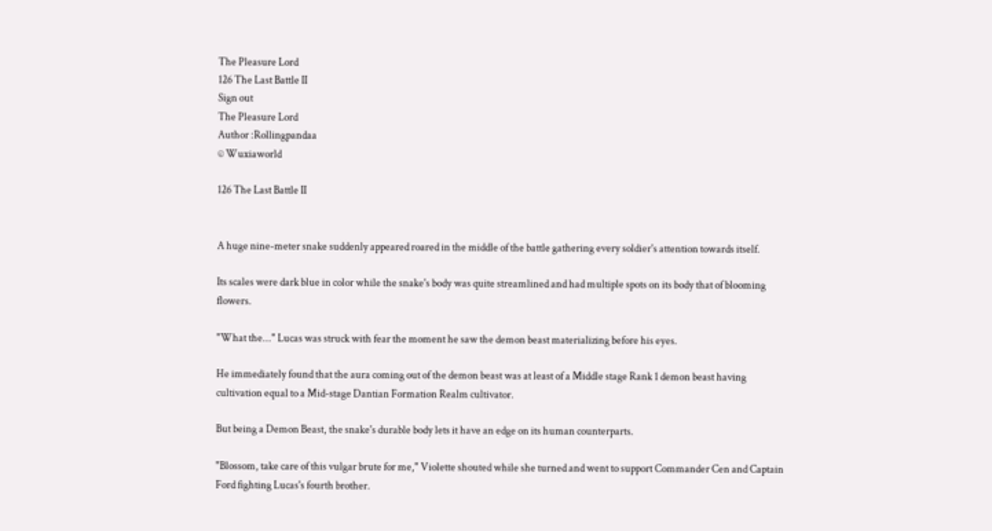The Pleasure Lord
126 The Last Battle II
Sign out
The Pleasure Lord
Author :Rollingpandaa
© Wuxiaworld

126 The Last Battle II


A huge nine-meter snake suddenly appeared roared in the middle of the battle gathering every soldier's attention towards itself.

Its scales were dark blue in color while the snake's body was quite streamlined and had multiple spots on its body that of blooming flowers.

"What the..." Lucas was struck with fear the moment he saw the demon beast materializing before his eyes.

He immediately found that the aura coming out of the demon beast was at least of a Middle stage Rank 1 demon beast having cultivation equal to a Mid-stage Dantian Formation Realm cultivator.

But being a Demon Beast, the snake's durable body lets it have an edge on its human counterparts.

"Blossom, take care of this vulgar brute for me," Violette shouted while she turned and went to support Commander Cen and Captain Ford fighting Lucas's fourth brother.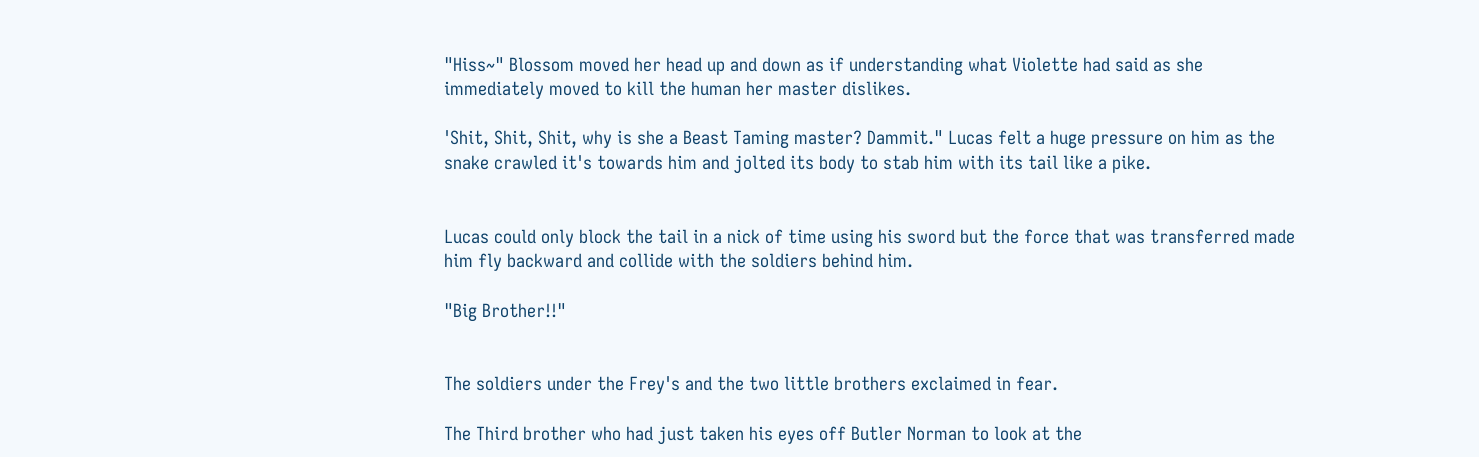"Hiss~" Blossom moved her head up and down as if understanding what Violette had said as she immediately moved to kill the human her master dislikes.

'Shit, Shit, Shit, why is she a Beast Taming master? Dammit." Lucas felt a huge pressure on him as the snake crawled it's towards him and jolted its body to stab him with its tail like a pike.


Lucas could only block the tail in a nick of time using his sword but the force that was transferred made him fly backward and collide with the soldiers behind him.

"Big Brother!!"


The soldiers under the Frey's and the two little brothers exclaimed in fear.

The Third brother who had just taken his eyes off Butler Norman to look at the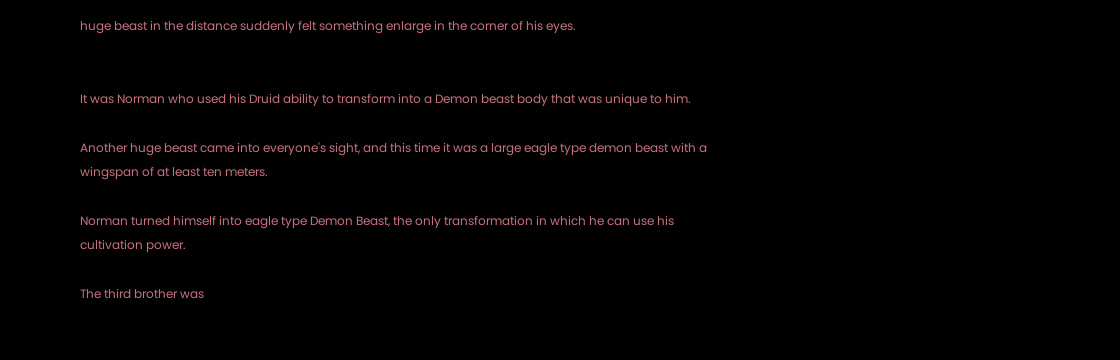huge beast in the distance suddenly felt something enlarge in the corner of his eyes.


It was Norman who used his Druid ability to transform into a Demon beast body that was unique to him.

Another huge beast came into everyone's sight, and this time it was a large eagle type demon beast with a wingspan of at least ten meters.

Norman turned himself into eagle type Demon Beast, the only transformation in which he can use his cultivation power.

The third brother was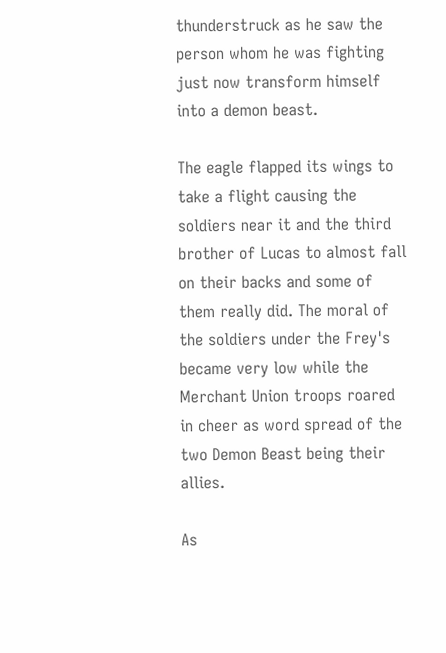thunderstruck as he saw the person whom he was fighting just now transform himself into a demon beast.

The eagle flapped its wings to take a flight causing the soldiers near it and the third brother of Lucas to almost fall on their backs and some of them really did. The moral of the soldiers under the Frey's became very low while the Merchant Union troops roared in cheer as word spread of the two Demon Beast being their allies.

As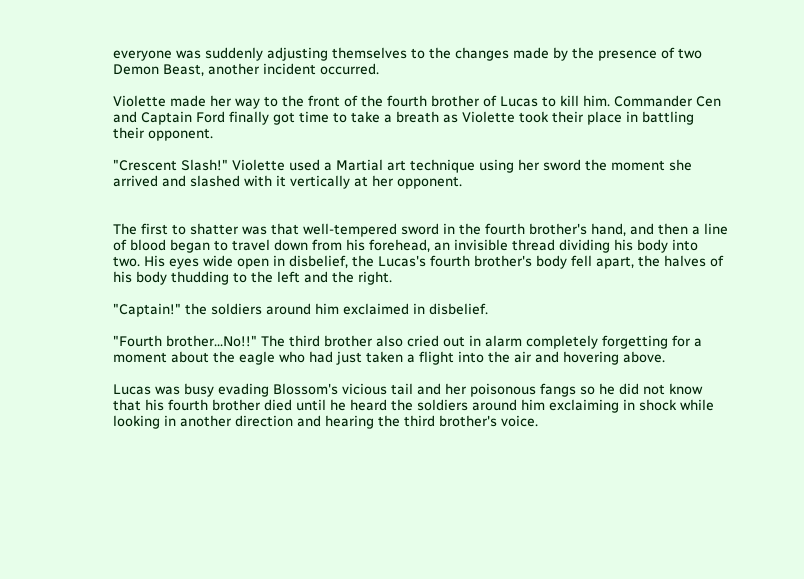everyone was suddenly adjusting themselves to the changes made by the presence of two Demon Beast, another incident occurred.

Violette made her way to the front of the fourth brother of Lucas to kill him. Commander Cen and Captain Ford finally got time to take a breath as Violette took their place in battling their opponent.

"Crescent Slash!" Violette used a Martial art technique using her sword the moment she arrived and slashed with it vertically at her opponent.


The first to shatter was that well-tempered sword in the fourth brother's hand, and then a line of blood began to travel down from his forehead, an invisible thread dividing his body into two. His eyes wide open in disbelief, the Lucas's fourth brother's body fell apart, the halves of his body thudding to the left and the right.

"Captain!" the soldiers around him exclaimed in disbelief.

"Fourth brother...No!!" The third brother also cried out in alarm completely forgetting for a moment about the eagle who had just taken a flight into the air and hovering above.

Lucas was busy evading Blossom's vicious tail and her poisonous fangs so he did not know that his fourth brother died until he heard the soldiers around him exclaiming in shock while looking in another direction and hearing the third brother's voice.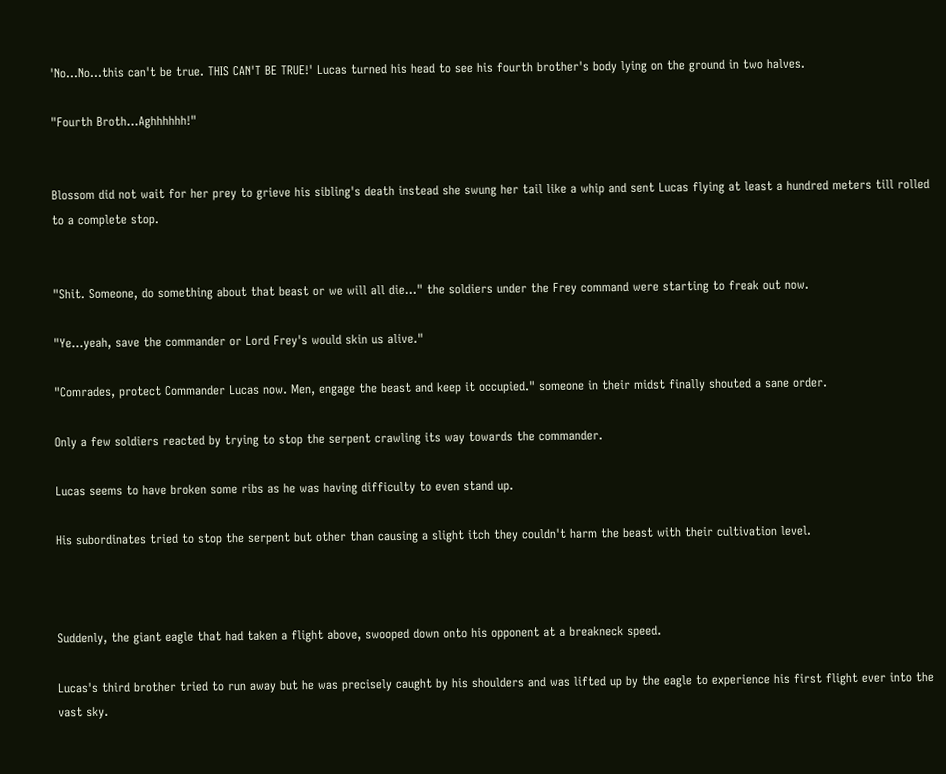'No...No...this can't be true. THIS CAN'T BE TRUE!' Lucas turned his head to see his fourth brother's body lying on the ground in two halves.

"Fourth Broth...Aghhhhhh!"


Blossom did not wait for her prey to grieve his sibling's death instead she swung her tail like a whip and sent Lucas flying at least a hundred meters till rolled to a complete stop.


"Shit. Someone, do something about that beast or we will all die..." the soldiers under the Frey command were starting to freak out now.

"Ye...yeah, save the commander or Lord Frey's would skin us alive."

"Comrades, protect Commander Lucas now. Men, engage the beast and keep it occupied." someone in their midst finally shouted a sane order.

Only a few soldiers reacted by trying to stop the serpent crawling its way towards the commander.

Lucas seems to have broken some ribs as he was having difficulty to even stand up.

His subordinates tried to stop the serpent but other than causing a slight itch they couldn't harm the beast with their cultivation level.



Suddenly, the giant eagle that had taken a flight above, swooped down onto his opponent at a breakneck speed.

Lucas's third brother tried to run away but he was precisely caught by his shoulders and was lifted up by the eagle to experience his first flight ever into the vast sky.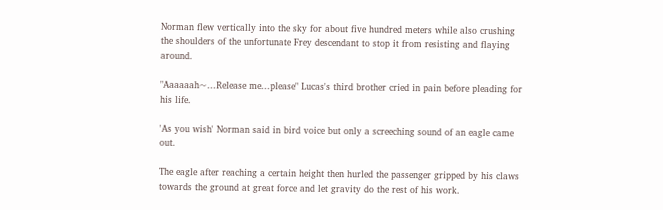Norman flew vertically into the sky for about five hundred meters while also crushing the shoulders of the unfortunate Frey descendant to stop it from resisting and flaying around.

"Aaaaaah~...Release me...please" Lucas's third brother cried in pain before pleading for his life.

'As you wish' Norman said in bird voice but only a screeching sound of an eagle came out.

The eagle after reaching a certain height then hurled the passenger gripped by his claws towards the ground at great force and let gravity do the rest of his work.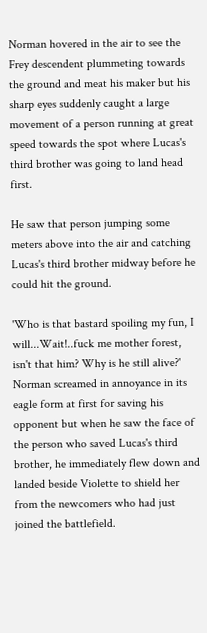Norman hovered in the air to see the Frey descendent plummeting towards the ground and meat his maker but his sharp eyes suddenly caught a large movement of a person running at great speed towards the spot where Lucas's third brother was going to land head first.

He saw that person jumping some meters above into the air and catching Lucas's third brother midway before he could hit the ground.

'Who is that bastard spoiling my fun, I will...Wait!..fuck me mother forest, isn't that him? Why is he still alive?' Norman screamed in annoyance in its eagle form at first for saving his opponent but when he saw the face of the person who saved Lucas's third brother, he immediately flew down and landed beside Violette to shield her from the newcomers who had just joined the battlefield.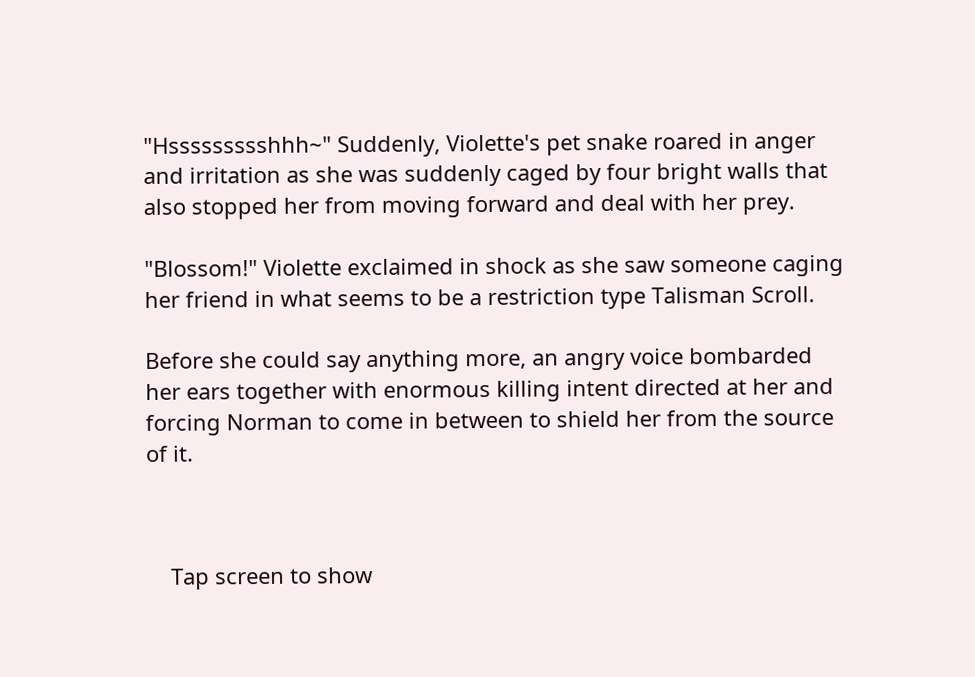"Hssssssssshhh~" Suddenly, Violette's pet snake roared in anger and irritation as she was suddenly caged by four bright walls that also stopped her from moving forward and deal with her prey.

"Blossom!" Violette exclaimed in shock as she saw someone caging her friend in what seems to be a restriction type Talisman Scroll.

Before she could say anything more, an angry voice bombarded her ears together with enormous killing intent directed at her and forcing Norman to come in between to shield her from the source of it.



    Tap screen to show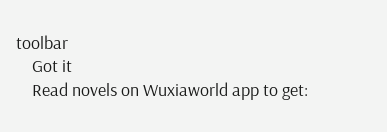toolbar
    Got it
    Read novels on Wuxiaworld app to get: